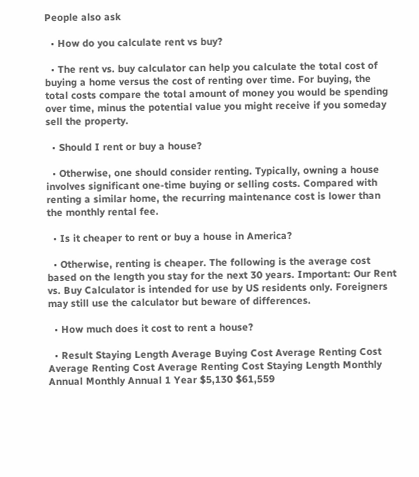People also ask

  • How do you calculate rent vs buy?

  • The rent vs. buy calculator can help you calculate the total cost of buying a home versus the cost of renting over time. For buying, the total costs compare the total amount of money you would be spending over time, minus the potential value you might receive if you someday sell the property.

  • Should I rent or buy a house?

  • Otherwise, one should consider renting. Typically, owning a house involves significant one-time buying or selling costs. Compared with renting a similar home, the recurring maintenance cost is lower than the monthly rental fee.

  • Is it cheaper to rent or buy a house in America?

  • Otherwise, renting is cheaper. The following is the average cost based on the length you stay for the next 30 years. Important: Our Rent vs. Buy Calculator is intended for use by US residents only. Foreigners may still use the calculator but beware of differences.

  • How much does it cost to rent a house?

  • Result Staying Length Average Buying Cost Average Renting Cost Average Renting Cost Average Renting Cost Staying Length Monthly Annual Monthly Annual 1 Year $5,130 $61,559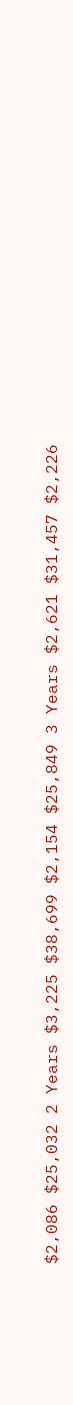$2,086 $25,032 2 Years $3,225 $38,699 $2,154 $25,849 3 Years $2,621 $31,457 $2,226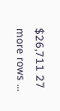$26,711 27 more rows …